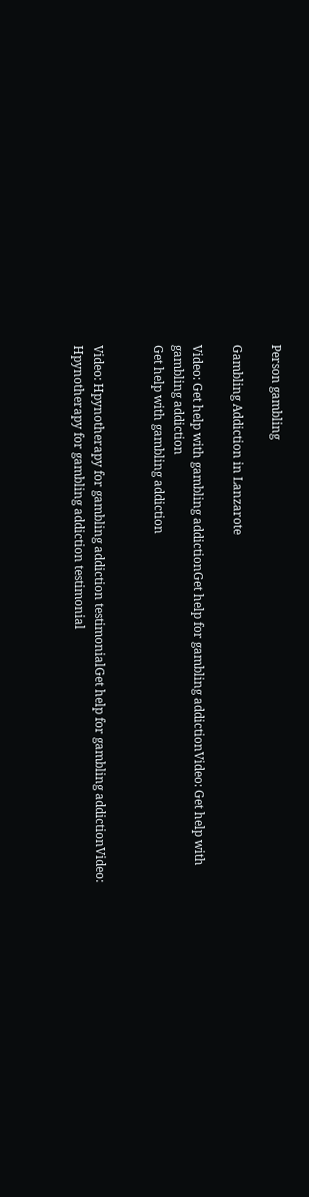Person gambling

Gambling Addiction in Lanzarote

Video: Get help with gambling addictionGet help for gambling addictionVideo: Get help with gambling addiction
Get help with gambling addiction


Video: Hpynotherapy for gambling addiction testimonialGet help for gambling addictionVideo: Hpynotherapy for gambling addiction testimonial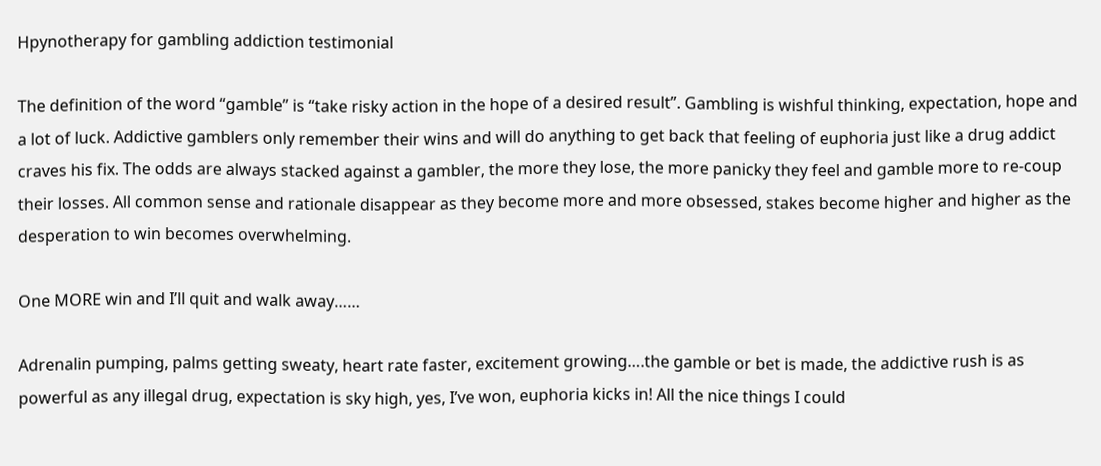Hpynotherapy for gambling addiction testimonial

The definition of the word “gamble” is “take risky action in the hope of a desired result”. Gambling is wishful thinking, expectation, hope and a lot of luck. Addictive gamblers only remember their wins and will do anything to get back that feeling of euphoria just like a drug addict craves his fix. The odds are always stacked against a gambler, the more they lose, the more panicky they feel and gamble more to re-coup their losses. All common sense and rationale disappear as they become more and more obsessed, stakes become higher and higher as the desperation to win becomes overwhelming.

One MORE win and I’ll quit and walk away……

Adrenalin pumping, palms getting sweaty, heart rate faster, excitement growing….the gamble or bet is made, the addictive rush is as powerful as any illegal drug, expectation is sky high, yes, I’ve won, euphoria kicks in! All the nice things I could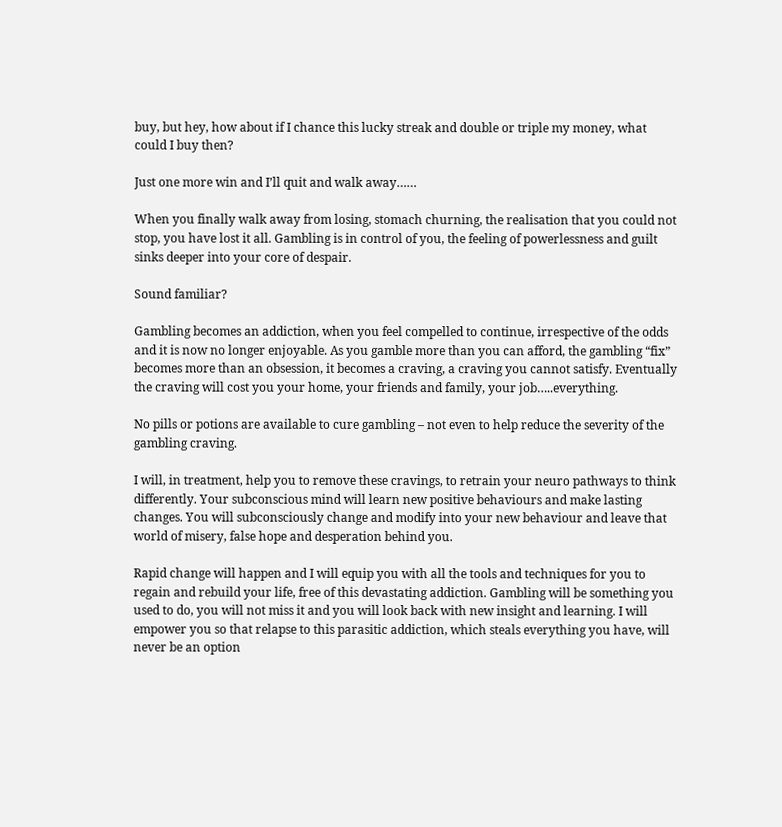buy, but hey, how about if I chance this lucky streak and double or triple my money, what could I buy then?

Just one more win and I’ll quit and walk away……

When you finally walk away from losing, stomach churning, the realisation that you could not stop, you have lost it all. Gambling is in control of you, the feeling of powerlessness and guilt sinks deeper into your core of despair.

Sound familiar?

Gambling becomes an addiction, when you feel compelled to continue, irrespective of the odds and it is now no longer enjoyable. As you gamble more than you can afford, the gambling “fix” becomes more than an obsession, it becomes a craving, a craving you cannot satisfy. Eventually the craving will cost you your home, your friends and family, your job…..everything.

No pills or potions are available to cure gambling – not even to help reduce the severity of the gambling craving.

I will, in treatment, help you to remove these cravings, to retrain your neuro pathways to think differently. Your subconscious mind will learn new positive behaviours and make lasting changes. You will subconsciously change and modify into your new behaviour and leave that world of misery, false hope and desperation behind you.

Rapid change will happen and I will equip you with all the tools and techniques for you to regain and rebuild your life, free of this devastating addiction. Gambling will be something you used to do, you will not miss it and you will look back with new insight and learning. I will empower you so that relapse to this parasitic addiction, which steals everything you have, will never be an option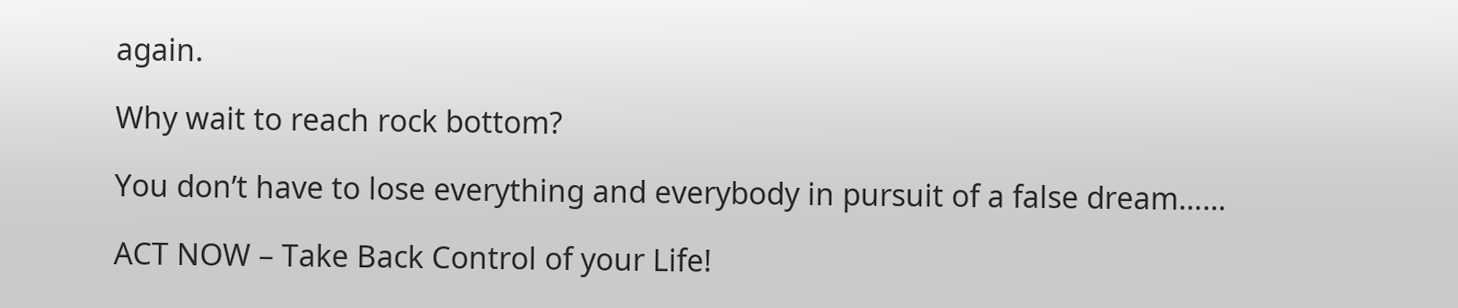again.

Why wait to reach rock bottom?

You don’t have to lose everything and everybody in pursuit of a false dream……

ACT NOW – Take Back Control of your Life!